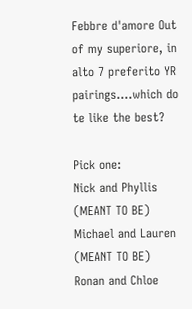Febbre d'amore Out of my superiore, in alto 7 preferito YR pairings....which do te like the best?

Pick one:
Nick and Phyllis (MEANT TO BE)
Michael and Lauren (MEANT TO BE)
Ronan and Chloe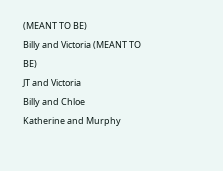(MEANT TO BE)
Billy and Victoria (MEANT TO BE)
JT and Victoria
Billy and Chloe
Katherine and Murphy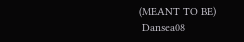(MEANT TO BE)
 Dansea08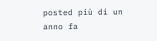posted più di un anno fa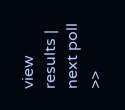view results | next poll >>